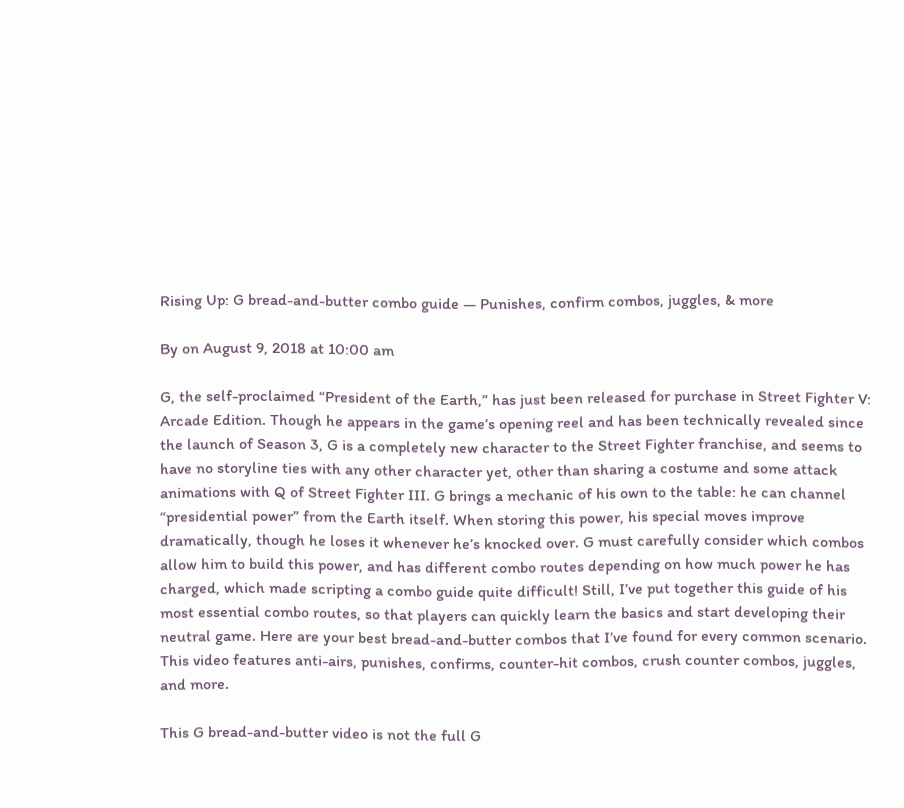Rising Up: G bread-and-butter combo guide — Punishes, confirm combos, juggles, & more

By on August 9, 2018 at 10:00 am

G, the self-proclaimed “President of the Earth,” has just been released for purchase in Street Fighter V: Arcade Edition. Though he appears in the game’s opening reel and has been technically revealed since the launch of Season 3, G is a completely new character to the Street Fighter franchise, and seems to have no storyline ties with any other character yet, other than sharing a costume and some attack animations with Q of Street Fighter III. G brings a mechanic of his own to the table: he can channel “presidential power” from the Earth itself. When storing this power, his special moves improve dramatically, though he loses it whenever he’s knocked over. G must carefully consider which combos allow him to build this power, and has different combo routes depending on how much power he has charged, which made scripting a combo guide quite difficult! Still, I’ve put together this guide of his most essential combo routes, so that players can quickly learn the basics and start developing their neutral game. Here are your best bread-and-butter combos that I’ve found for every common scenario. This video features anti-airs, punishes, confirms, counter-hit combos, crush counter combos, juggles, and more.

This G bread-and-butter video is not the full G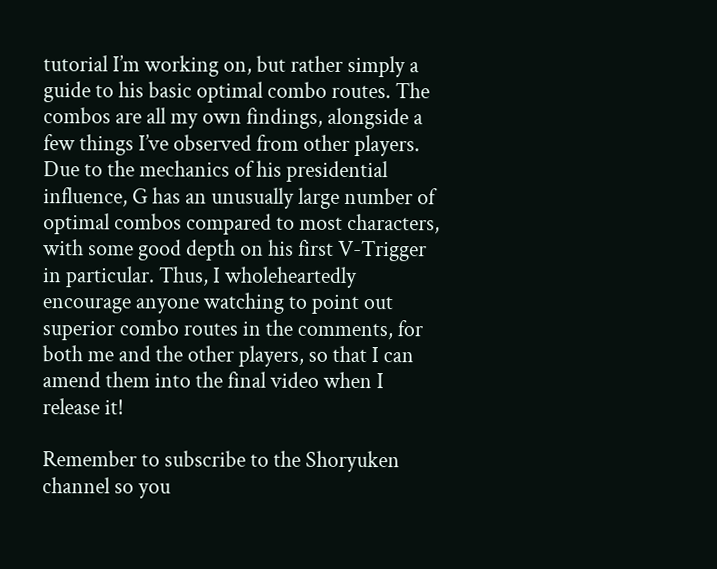tutorial I’m working on, but rather simply a guide to his basic optimal combo routes. The combos are all my own findings, alongside a few things I’ve observed from other players. Due to the mechanics of his presidential influence, G has an unusually large number of optimal combos compared to most characters, with some good depth on his first V-Trigger in particular. Thus, I wholeheartedly encourage anyone watching to point out superior combo routes in the comments, for both me and the other players, so that I can amend them into the final video when I release it!

Remember to subscribe to the Shoryuken channel so you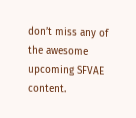don’t miss any of the awesome upcoming SFVAE content.